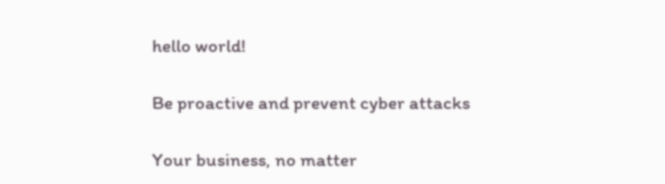hello world!

Be proactive and prevent cyber attacks

Your business, no matter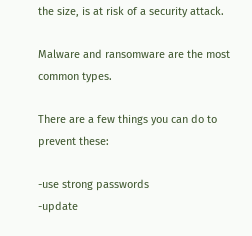the size, is at risk of a security attack.

Malware and ransomware are the most common types.

There are a few things you can do to prevent these:

-use strong passwords
-update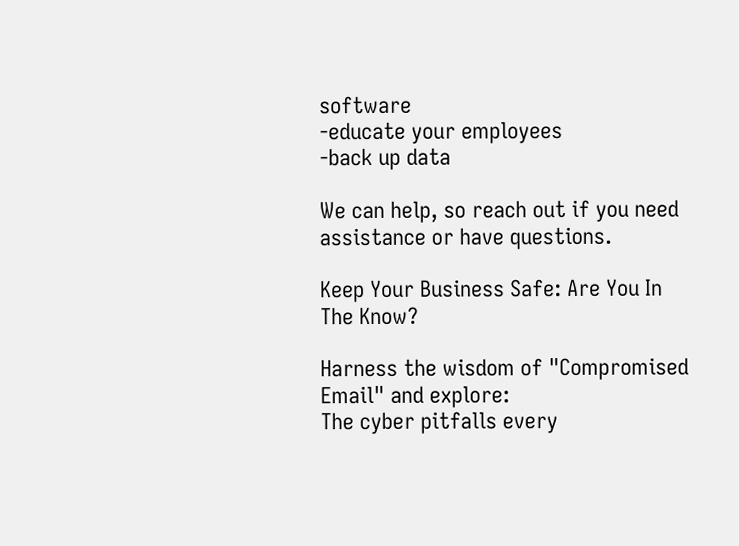software
-educate your employees
-back up data

We can help, so reach out if you need assistance or have questions.

Keep Your Business Safe: Are You In The Know?

Harness the wisdom of "Compromised Email" and explore:
The cyber pitfalls every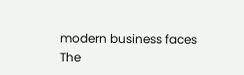modern business faces
The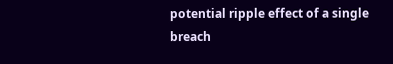potential ripple effect of a single breach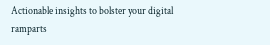Actionable insights to bolster your digital ramparts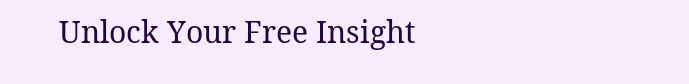Unlock Your Free Insight